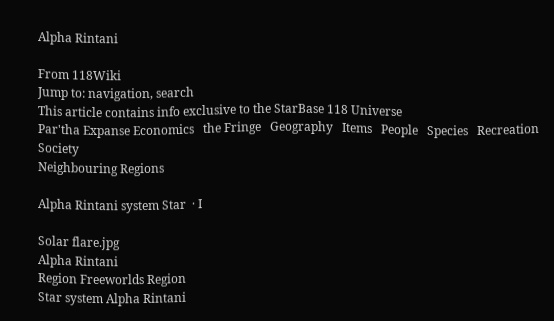Alpha Rintani

From 118Wiki
Jump to: navigation, search
This article contains info exclusive to the StarBase 118 Universe
Par'tha Expanse Economics   the Fringe   Geography   Items   People   Species   Recreation   Society
Neighbouring Regions

Alpha Rintani system Star  · I

Solar flare.jpg
Alpha Rintani
Region Freeworlds Region
Star system Alpha Rintani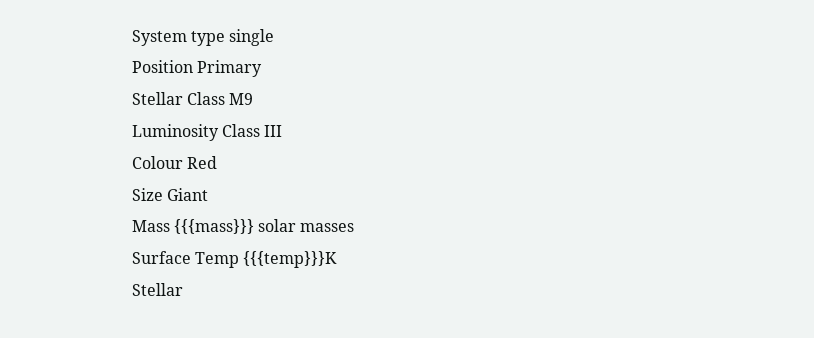System type single
Position Primary
Stellar Class M9
Luminosity Class III
Colour Red
Size Giant
Mass {{{mass}}} solar masses
Surface Temp {{{temp}}}K
Stellar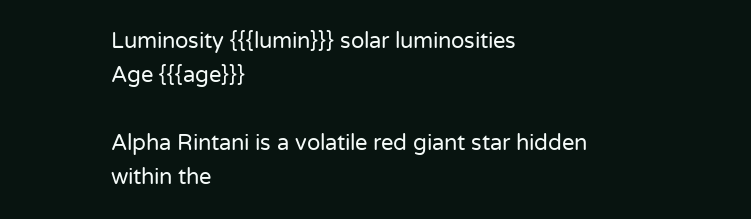Luminosity {{{lumin}}} solar luminosities
Age {{{age}}}

Alpha Rintani is a volatile red giant star hidden within the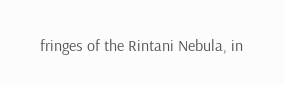fringes of the Rintani Nebula, in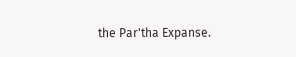the Par'tha Expanse.